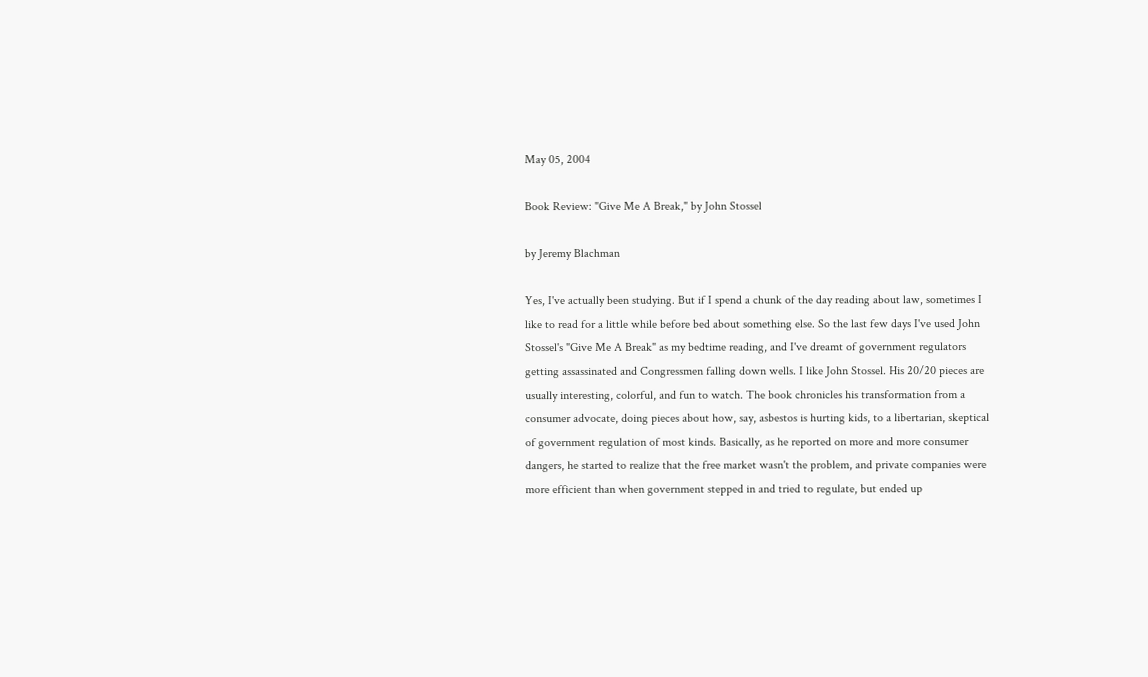May 05, 2004

Book Review: "Give Me A Break," by John Stossel

by Jeremy Blachman

Yes, I've actually been studying. But if I spend a chunk of the day reading about law, sometimes I like to read for a little while before bed about something else. So the last few days I've used John Stossel's "Give Me A Break" as my bedtime reading, and I've dreamt of government regulators getting assassinated and Congressmen falling down wells. I like John Stossel. His 20/20 pieces are usually interesting, colorful, and fun to watch. The book chronicles his transformation from a consumer advocate, doing pieces about how, say, asbestos is hurting kids, to a libertarian, skeptical of government regulation of most kinds. Basically, as he reported on more and more consumer dangers, he started to realize that the free market wasn't the problem, and private companies were more efficient than when government stepped in and tried to regulate, but ended up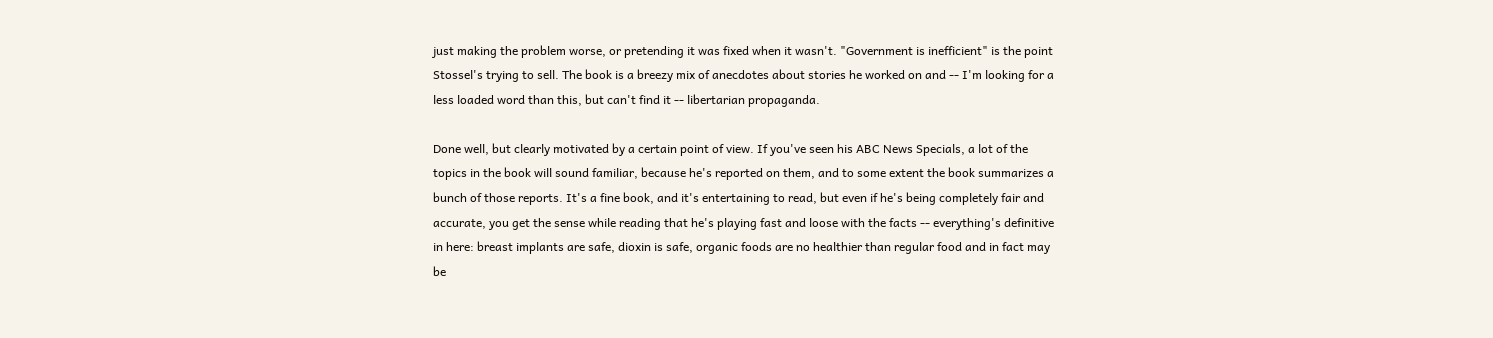just making the problem worse, or pretending it was fixed when it wasn't. "Government is inefficient" is the point Stossel's trying to sell. The book is a breezy mix of anecdotes about stories he worked on and -- I'm looking for a less loaded word than this, but can't find it -- libertarian propaganda.

Done well, but clearly motivated by a certain point of view. If you've seen his ABC News Specials, a lot of the topics in the book will sound familiar, because he's reported on them, and to some extent the book summarizes a bunch of those reports. It's a fine book, and it's entertaining to read, but even if he's being completely fair and accurate, you get the sense while reading that he's playing fast and loose with the facts -- everything's definitive in here: breast implants are safe, dioxin is safe, organic foods are no healthier than regular food and in fact may be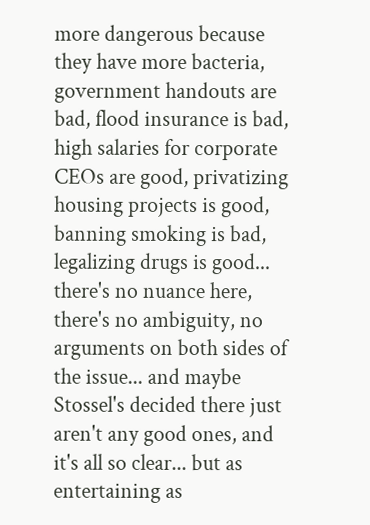more dangerous because they have more bacteria, government handouts are bad, flood insurance is bad, high salaries for corporate CEOs are good, privatizing housing projects is good, banning smoking is bad, legalizing drugs is good... there's no nuance here, there's no ambiguity, no arguments on both sides of the issue... and maybe Stossel's decided there just aren't any good ones, and it's all so clear... but as entertaining as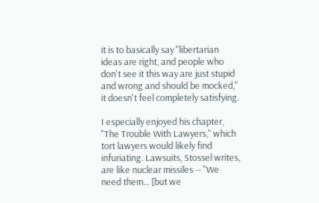it is to basically say "libertarian ideas are right, and people who don't see it this way are just stupid and wrong and should be mocked," it doesn't feel completely satisfying.

I especially enjoyed his chapter, "The Trouble With Lawyers," which tort lawyers would likely find infuriating. Lawsuits, Stossel writes, are like nuclear missiles -- "We need them... [but we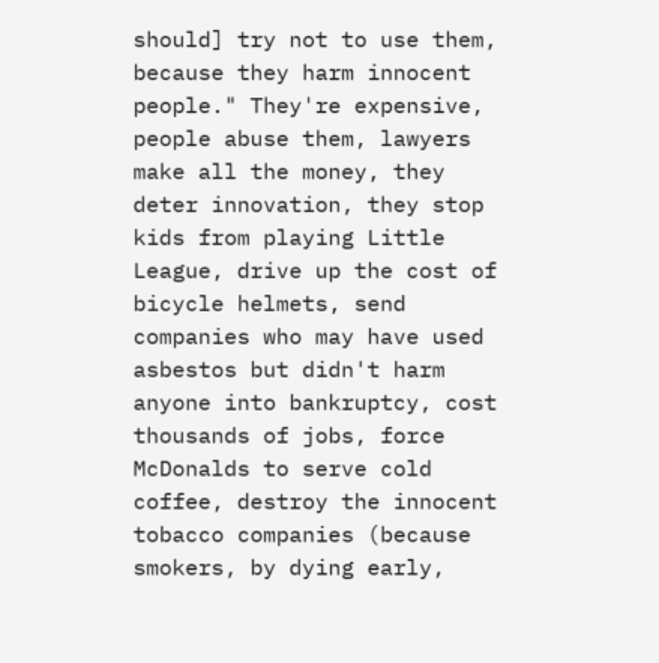should] try not to use them, because they harm innocent people." They're expensive, people abuse them, lawyers make all the money, they deter innovation, they stop kids from playing Little League, drive up the cost of bicycle helmets, send companies who may have used asbestos but didn't harm anyone into bankruptcy, cost thousands of jobs, force McDonalds to serve cold coffee, destroy the innocent tobacco companies (because smokers, by dying early,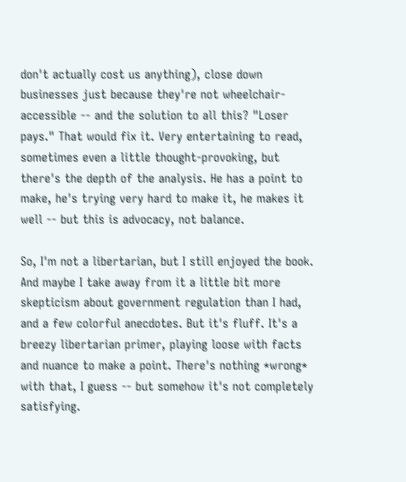don't actually cost us anything), close down businesses just because they're not wheelchair-accessible -- and the solution to all this? "Loser pays." That would fix it. Very entertaining to read, sometimes even a little thought-provoking, but there's the depth of the analysis. He has a point to make, he's trying very hard to make it, he makes it well -- but this is advocacy, not balance.

So, I'm not a libertarian, but I still enjoyed the book. And maybe I take away from it a little bit more skepticism about government regulation than I had, and a few colorful anecdotes. But it's fluff. It's a breezy libertarian primer, playing loose with facts and nuance to make a point. There's nothing *wrong* with that, I guess -- but somehow it's not completely satisfying.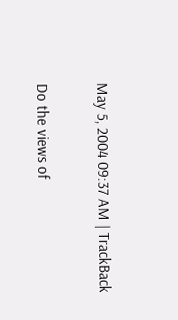May 5, 2004 09:37 AM | TrackBack

Do the views of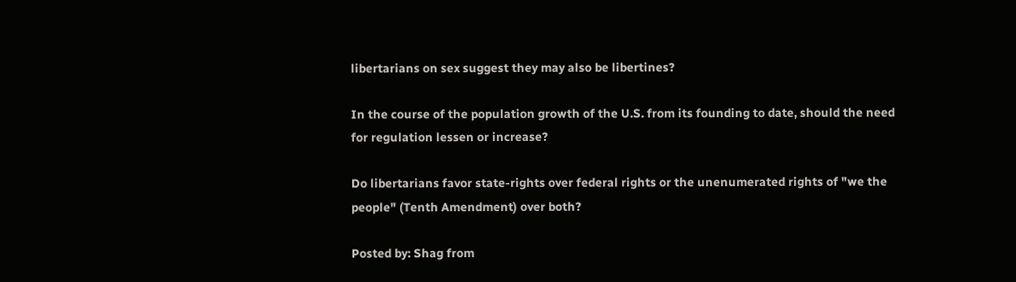libertarians on sex suggest they may also be libertines?

In the course of the population growth of the U.S. from its founding to date, should the need for regulation lessen or increase?

Do libertarians favor state-rights over federal rights or the unenumerated rights of "we the people" (Tenth Amendment) over both?

Posted by: Shag from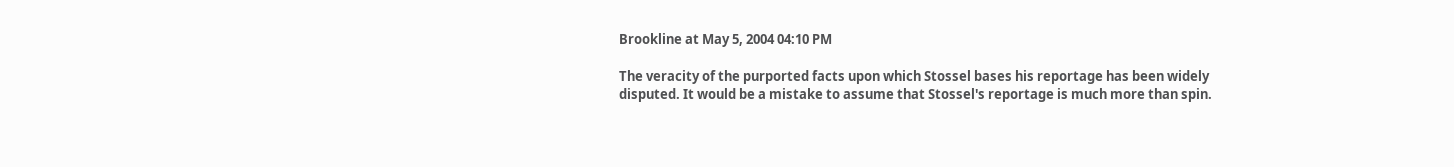Brookline at May 5, 2004 04:10 PM

The veracity of the purported facts upon which Stossel bases his reportage has been widely disputed. It would be a mistake to assume that Stossel's reportage is much more than spin.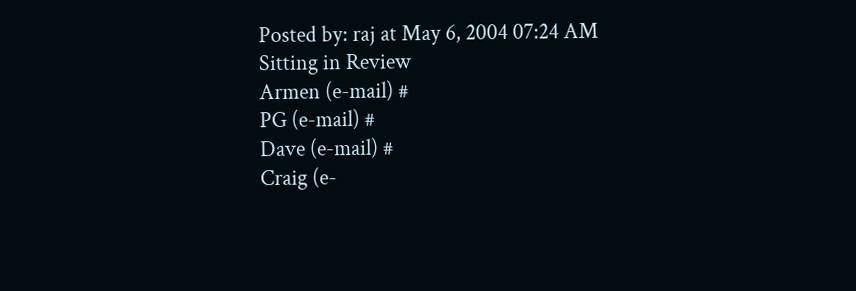Posted by: raj at May 6, 2004 07:24 AM
Sitting in Review
Armen (e-mail) #
PG (e-mail) #
Dave (e-mail) #
Craig (e-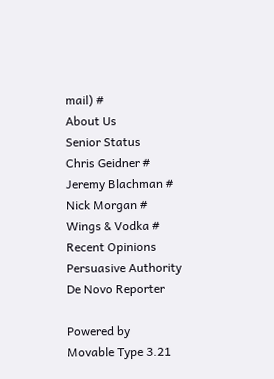mail) #
About Us
Senior Status
Chris Geidner #
Jeremy Blachman #
Nick Morgan #
Wings & Vodka #
Recent Opinions
Persuasive Authority
De Novo Reporter

Powered by
Movable Type 3.21